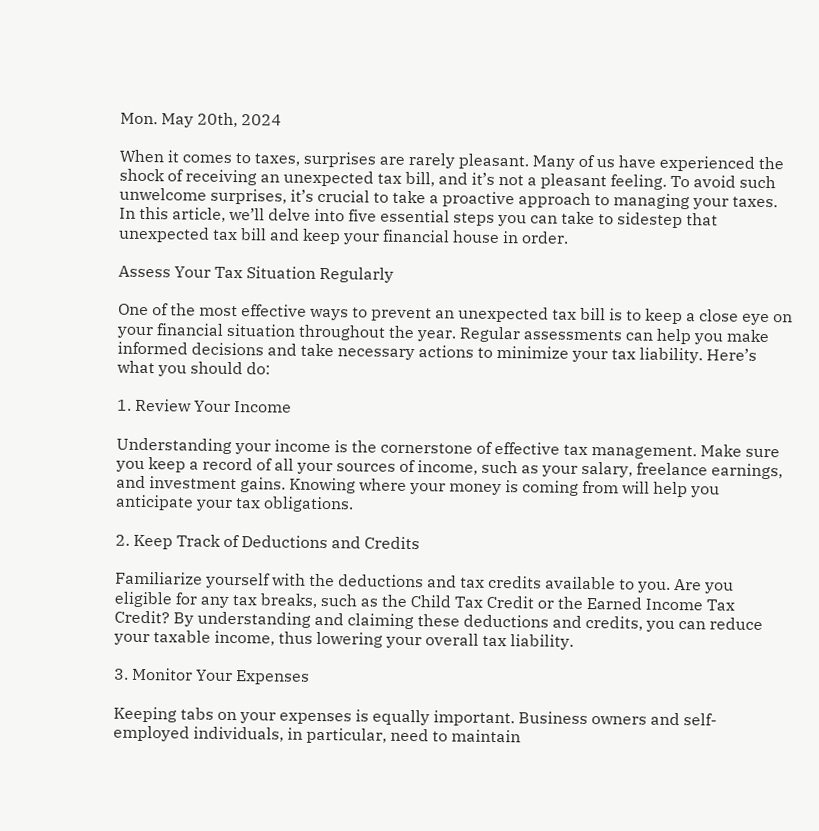Mon. May 20th, 2024

When it comes to taxes, surprises are rarely pleasant. Many of us have experienced the shock of receiving an unexpected tax bill, and it’s not a pleasant feeling. To avoid such unwelcome surprises, it’s crucial to take a proactive approach to managing your taxes. In this article, we’ll delve into five essential steps you can take to sidestep that unexpected tax bill and keep your financial house in order.

Assess Your Tax Situation Regularly

One of the most effective ways to prevent an unexpected tax bill is to keep a close eye on your financial situation throughout the year. Regular assessments can help you make informed decisions and take necessary actions to minimize your tax liability. Here’s what you should do:

1. Review Your Income

Understanding your income is the cornerstone of effective tax management. Make sure you keep a record of all your sources of income, such as your salary, freelance earnings, and investment gains. Knowing where your money is coming from will help you anticipate your tax obligations.

2. Keep Track of Deductions and Credits

Familiarize yourself with the deductions and tax credits available to you. Are you eligible for any tax breaks, such as the Child Tax Credit or the Earned Income Tax Credit? By understanding and claiming these deductions and credits, you can reduce your taxable income, thus lowering your overall tax liability.

3. Monitor Your Expenses

Keeping tabs on your expenses is equally important. Business owners and self-employed individuals, in particular, need to maintain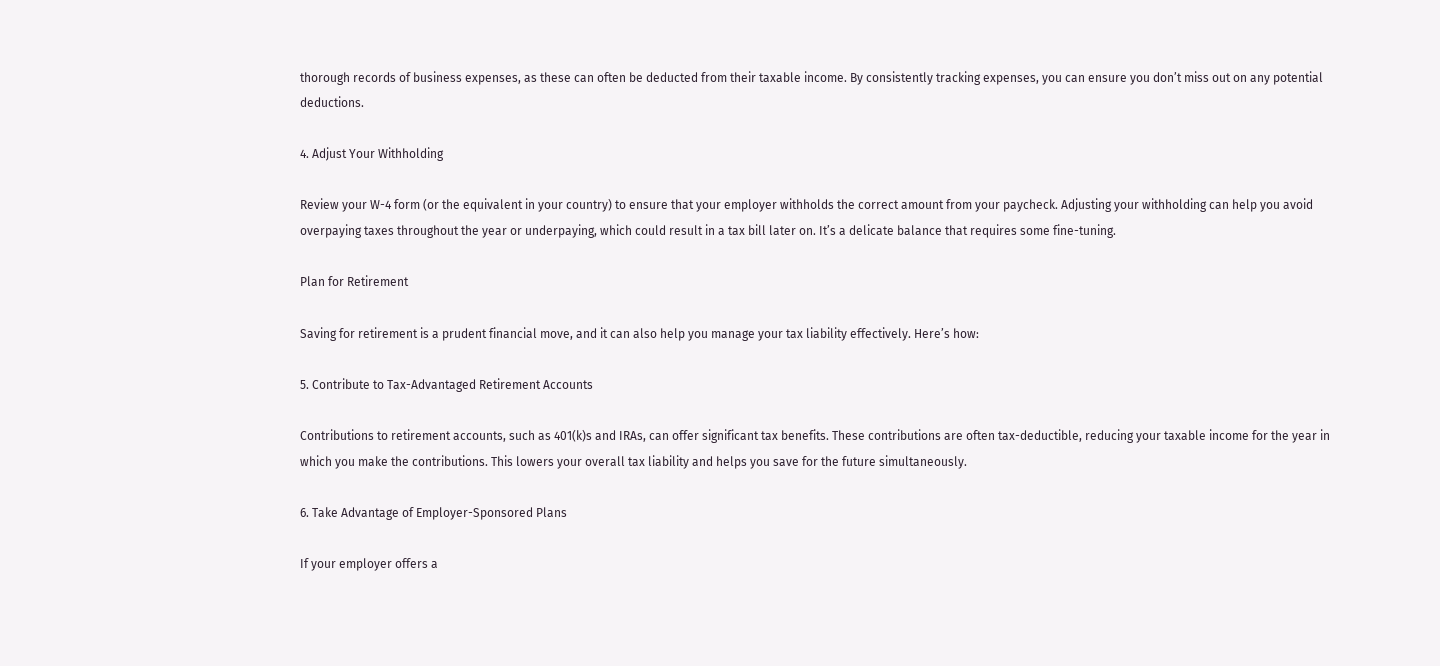thorough records of business expenses, as these can often be deducted from their taxable income. By consistently tracking expenses, you can ensure you don’t miss out on any potential deductions.

4. Adjust Your Withholding

Review your W-4 form (or the equivalent in your country) to ensure that your employer withholds the correct amount from your paycheck. Adjusting your withholding can help you avoid overpaying taxes throughout the year or underpaying, which could result in a tax bill later on. It’s a delicate balance that requires some fine-tuning.

Plan for Retirement

Saving for retirement is a prudent financial move, and it can also help you manage your tax liability effectively. Here’s how:

5. Contribute to Tax-Advantaged Retirement Accounts

Contributions to retirement accounts, such as 401(k)s and IRAs, can offer significant tax benefits. These contributions are often tax-deductible, reducing your taxable income for the year in which you make the contributions. This lowers your overall tax liability and helps you save for the future simultaneously.

6. Take Advantage of Employer-Sponsored Plans

If your employer offers a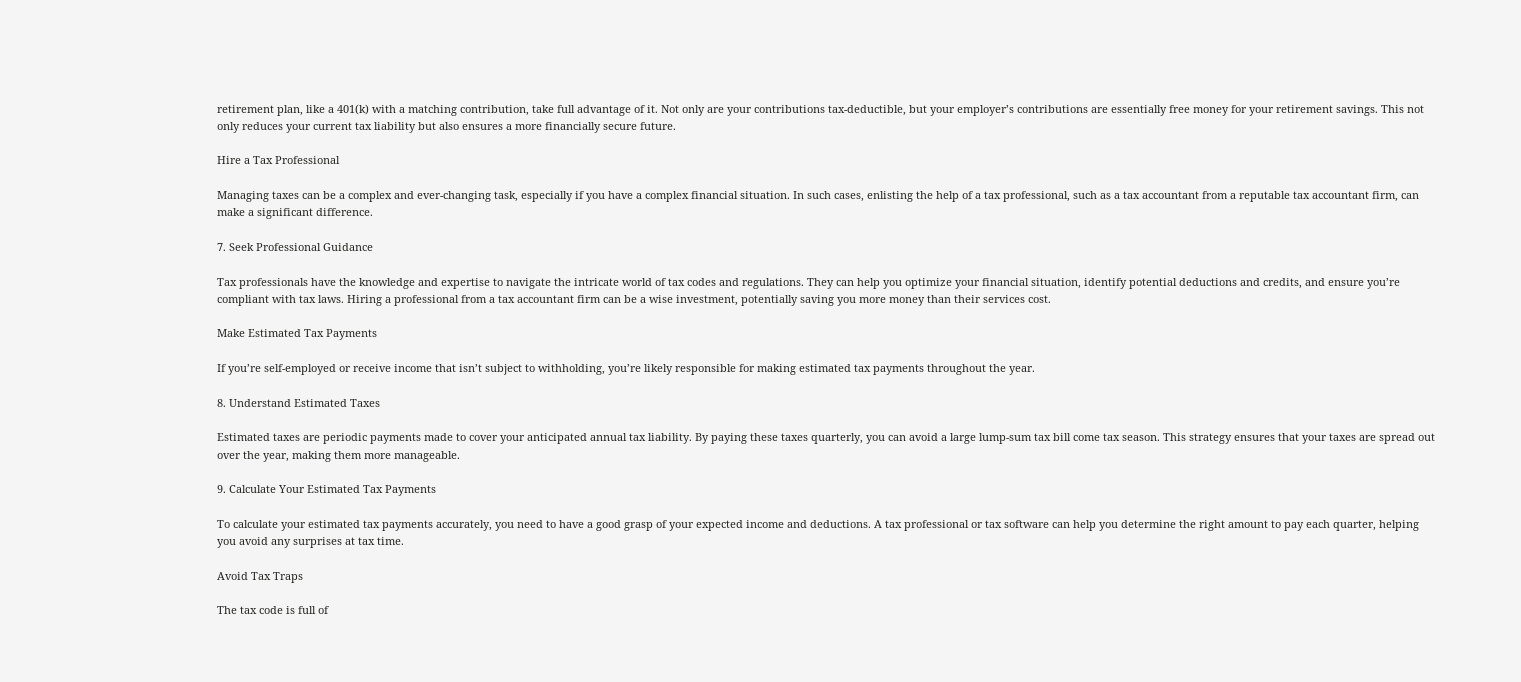retirement plan, like a 401(k) with a matching contribution, take full advantage of it. Not only are your contributions tax-deductible, but your employer’s contributions are essentially free money for your retirement savings. This not only reduces your current tax liability but also ensures a more financially secure future.

Hire a Tax Professional

Managing taxes can be a complex and ever-changing task, especially if you have a complex financial situation. In such cases, enlisting the help of a tax professional, such as a tax accountant from a reputable tax accountant firm, can make a significant difference.

7. Seek Professional Guidance

Tax professionals have the knowledge and expertise to navigate the intricate world of tax codes and regulations. They can help you optimize your financial situation, identify potential deductions and credits, and ensure you’re compliant with tax laws. Hiring a professional from a tax accountant firm can be a wise investment, potentially saving you more money than their services cost.

Make Estimated Tax Payments

If you’re self-employed or receive income that isn’t subject to withholding, you’re likely responsible for making estimated tax payments throughout the year.

8. Understand Estimated Taxes

Estimated taxes are periodic payments made to cover your anticipated annual tax liability. By paying these taxes quarterly, you can avoid a large lump-sum tax bill come tax season. This strategy ensures that your taxes are spread out over the year, making them more manageable.

9. Calculate Your Estimated Tax Payments

To calculate your estimated tax payments accurately, you need to have a good grasp of your expected income and deductions. A tax professional or tax software can help you determine the right amount to pay each quarter, helping you avoid any surprises at tax time.

Avoid Tax Traps

The tax code is full of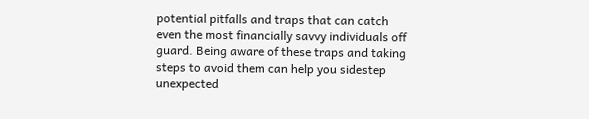potential pitfalls and traps that can catch even the most financially savvy individuals off guard. Being aware of these traps and taking steps to avoid them can help you sidestep unexpected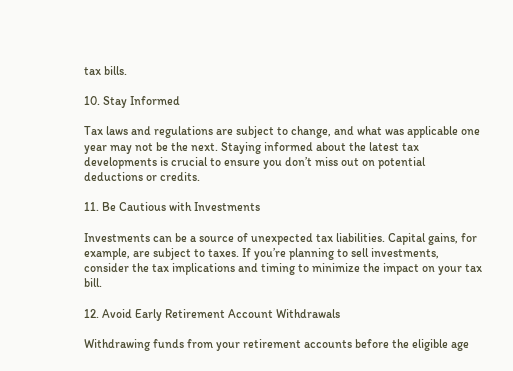tax bills.

10. Stay Informed

Tax laws and regulations are subject to change, and what was applicable one year may not be the next. Staying informed about the latest tax developments is crucial to ensure you don’t miss out on potential deductions or credits.

11. Be Cautious with Investments

Investments can be a source of unexpected tax liabilities. Capital gains, for example, are subject to taxes. If you’re planning to sell investments, consider the tax implications and timing to minimize the impact on your tax bill.

12. Avoid Early Retirement Account Withdrawals

Withdrawing funds from your retirement accounts before the eligible age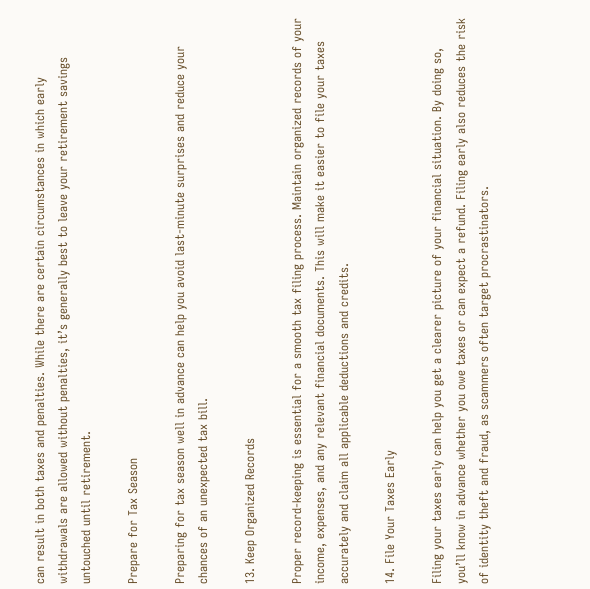can result in both taxes and penalties. While there are certain circumstances in which early withdrawals are allowed without penalties, it’s generally best to leave your retirement savings untouched until retirement.

Prepare for Tax Season

Preparing for tax season well in advance can help you avoid last-minute surprises and reduce your chances of an unexpected tax bill.

13. Keep Organized Records

Proper record-keeping is essential for a smooth tax filing process. Maintain organized records of your income, expenses, and any relevant financial documents. This will make it easier to file your taxes accurately and claim all applicable deductions and credits.

14. File Your Taxes Early

Filing your taxes early can help you get a clearer picture of your financial situation. By doing so, you’ll know in advance whether you owe taxes or can expect a refund. Filing early also reduces the risk of identity theft and fraud, as scammers often target procrastinators.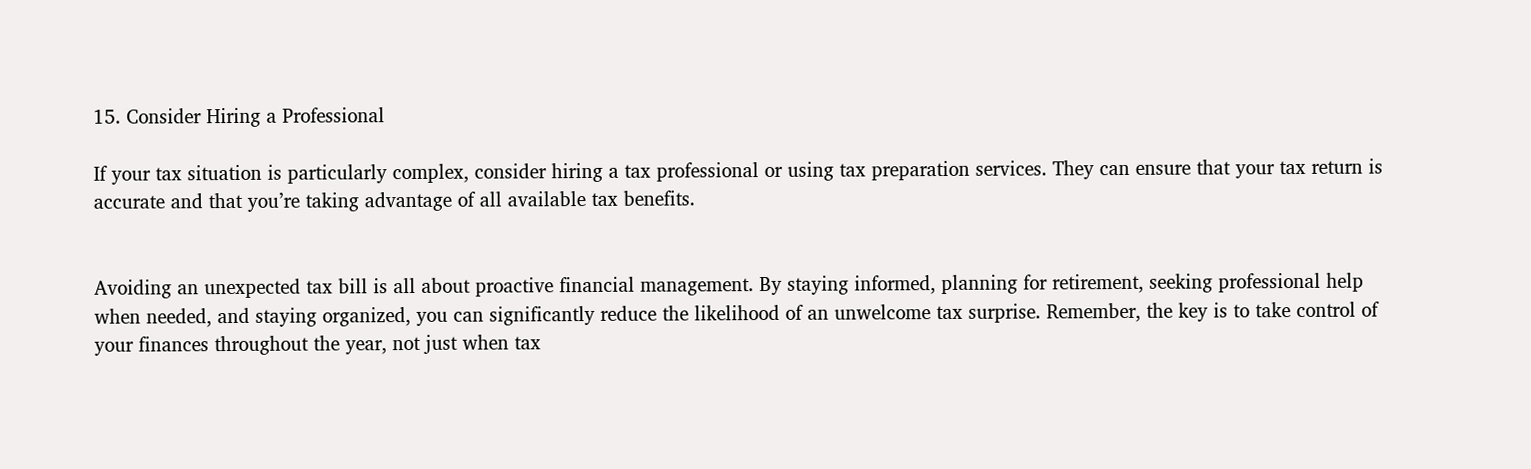15. Consider Hiring a Professional

If your tax situation is particularly complex, consider hiring a tax professional or using tax preparation services. They can ensure that your tax return is accurate and that you’re taking advantage of all available tax benefits.


Avoiding an unexpected tax bill is all about proactive financial management. By staying informed, planning for retirement, seeking professional help when needed, and staying organized, you can significantly reduce the likelihood of an unwelcome tax surprise. Remember, the key is to take control of your finances throughout the year, not just when tax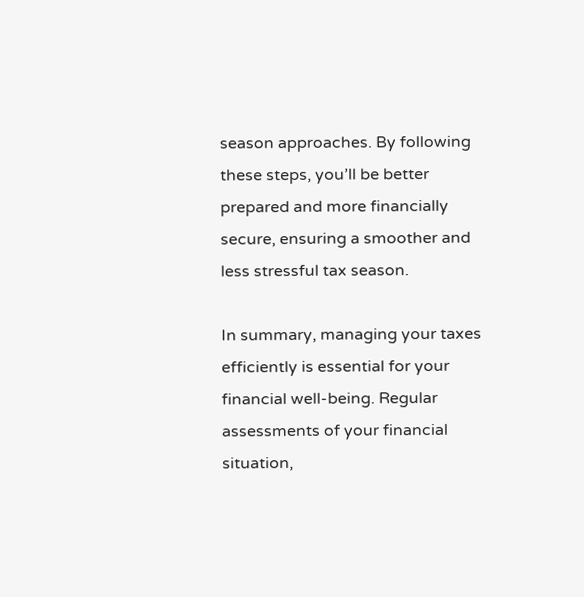season approaches. By following these steps, you’ll be better prepared and more financially secure, ensuring a smoother and less stressful tax season.

In summary, managing your taxes efficiently is essential for your financial well-being. Regular assessments of your financial situation,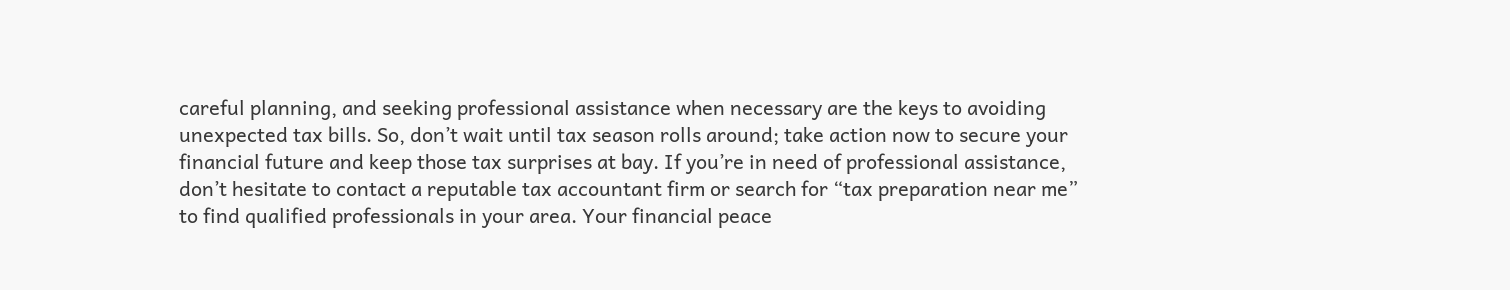careful planning, and seeking professional assistance when necessary are the keys to avoiding unexpected tax bills. So, don’t wait until tax season rolls around; take action now to secure your financial future and keep those tax surprises at bay. If you’re in need of professional assistance, don’t hesitate to contact a reputable tax accountant firm or search for “tax preparation near me” to find qualified professionals in your area. Your financial peace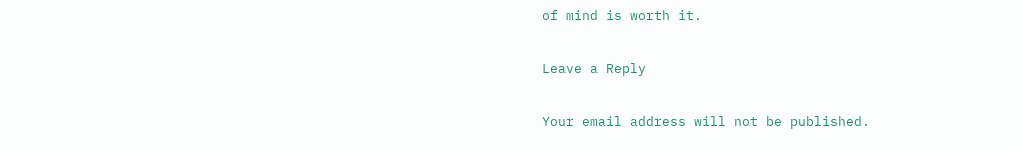of mind is worth it.

Leave a Reply

Your email address will not be published.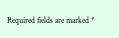Required fields are marked *